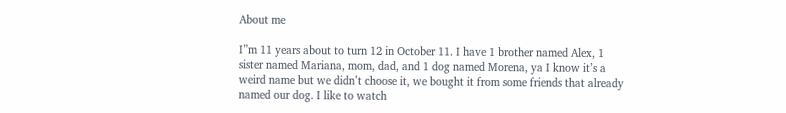About me

I”m 11 years about to turn 12 in October 11. I have 1 brother named Alex, 1 sister named Mariana, mom, dad, and 1 dog named Morena, ya I know it’s a weird name but we didn’t choose it, we bought it from some friends that already named our dog. I like to watch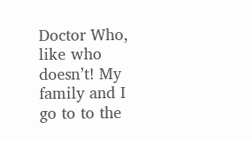Doctor Who, like who doesn’t! My family and I go to to the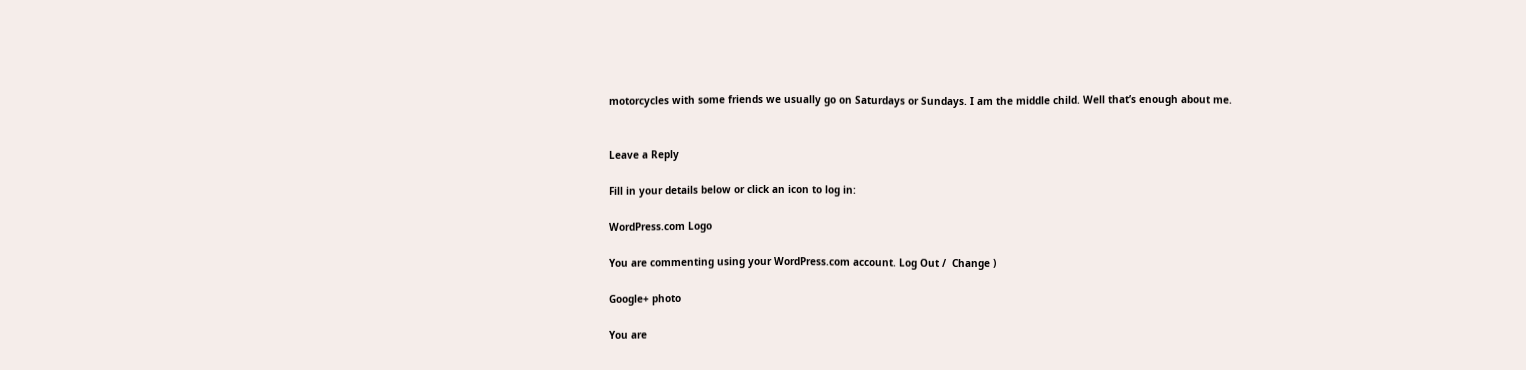motorcycles with some friends we usually go on Saturdays or Sundays. I am the middle child. Well that’s enough about me.


Leave a Reply

Fill in your details below or click an icon to log in:

WordPress.com Logo

You are commenting using your WordPress.com account. Log Out /  Change )

Google+ photo

You are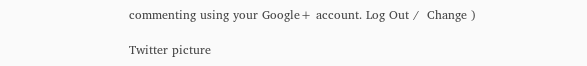commenting using your Google+ account. Log Out /  Change )

Twitter picture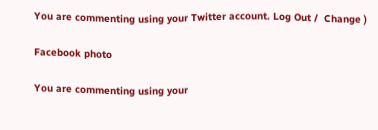You are commenting using your Twitter account. Log Out /  Change )

Facebook photo

You are commenting using your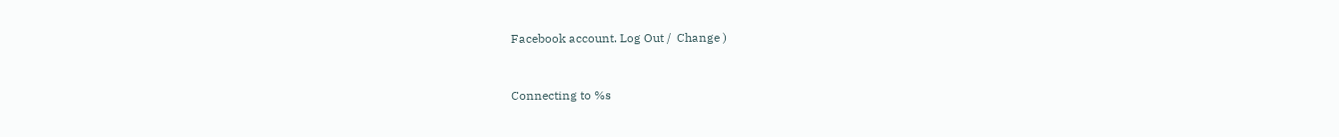Facebook account. Log Out /  Change )


Connecting to %s